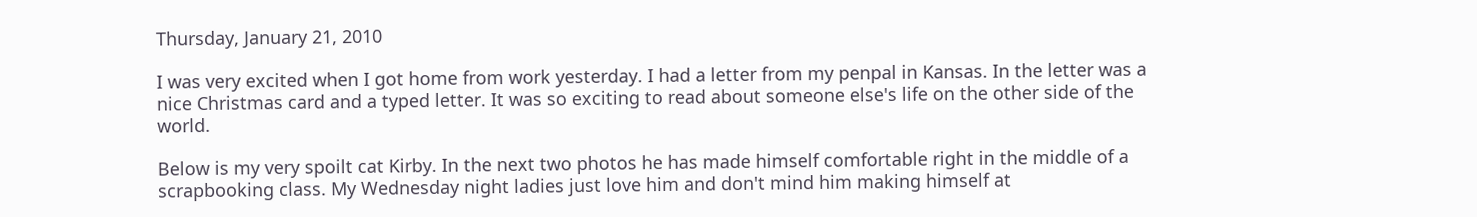Thursday, January 21, 2010

I was very excited when I got home from work yesterday. I had a letter from my penpal in Kansas. In the letter was a nice Christmas card and a typed letter. It was so exciting to read about someone else's life on the other side of the world.

Below is my very spoilt cat Kirby. In the next two photos he has made himself comfortable right in the middle of a scrapbooking class. My Wednesday night ladies just love him and don't mind him making himself at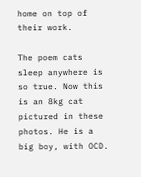home on top of their work.

The poem cats sleep anywhere is so true. Now this is an 8kg cat pictured in these photos. He is a big boy, with OCD.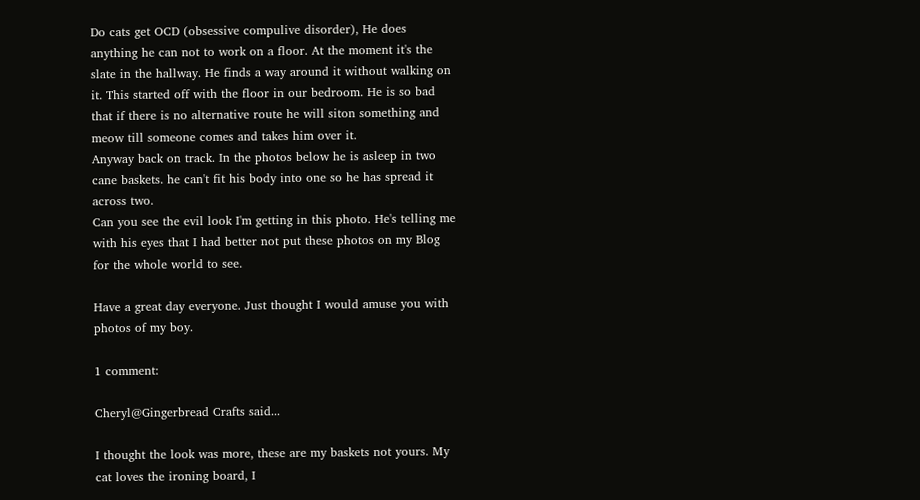Do cats get OCD (obsessive compulive disorder), He does anything he can not to work on a floor. At the moment it's the slate in the hallway. He finds a way around it without walking on it. This started off with the floor in our bedroom. He is so bad that if there is no alternative route he will siton something and meow till someone comes and takes him over it.
Anyway back on track. In the photos below he is asleep in two cane baskets. he can't fit his body into one so he has spread it across two.
Can you see the evil look I'm getting in this photo. He's telling me with his eyes that I had better not put these photos on my Blog for the whole world to see.

Have a great day everyone. Just thought I would amuse you with photos of my boy.

1 comment:

Cheryl@Gingerbread Crafts said...

I thought the look was more, these are my baskets not yours. My cat loves the ironing board, I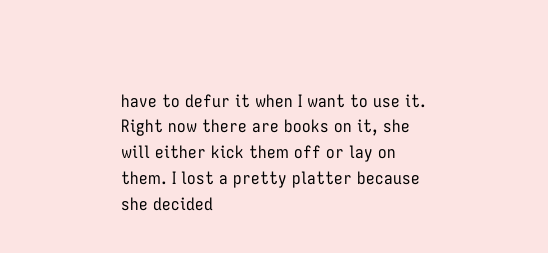have to defur it when I want to use it. Right now there are books on it, she will either kick them off or lay on them. I lost a pretty platter because she decided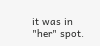it was in "her" spot.